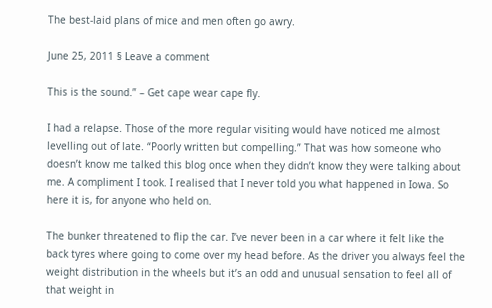The best-laid plans of mice and men often go awry.

June 25, 2011 § Leave a comment

This is the sound.” – Get cape wear cape fly.

I had a relapse. Those of the more regular visiting would have noticed me almost levelling out of late. “Poorly written but compelling.” That was how someone who doesn’t know me talked this blog once when they didn’t know they were talking about me. A compliment I took. I realised that I never told you what happened in Iowa. So here it is, for anyone who held on.

The bunker threatened to flip the car. I’ve never been in a car where it felt like the back tyres where going to come over my head before. As the driver you always feel the weight distribution in the wheels but it’s an odd and unusual sensation to feel all of that weight in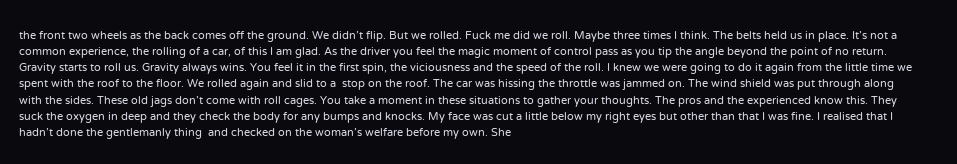the front two wheels as the back comes off the ground. We didn’t flip. But we rolled. Fuck me did we roll. Maybe three times I think. The belts held us in place. It’s not a common experience, the rolling of a car, of this I am glad. As the driver you feel the magic moment of control pass as you tip the angle beyond the point of no return. Gravity starts to roll us. Gravity always wins. You feel it in the first spin, the viciousness and the speed of the roll. I knew we were going to do it again from the little time we spent with the roof to the floor. We rolled again and slid to a  stop on the roof. The car was hissing the throttle was jammed on. The wind shield was put through along with the sides. These old jags don’t come with roll cages. You take a moment in these situations to gather your thoughts. The pros and the experienced know this. They suck the oxygen in deep and they check the body for any bumps and knocks. My face was cut a little below my right eyes but other than that I was fine. I realised that I hadn’t done the gentlemanly thing  and checked on the woman’s welfare before my own. She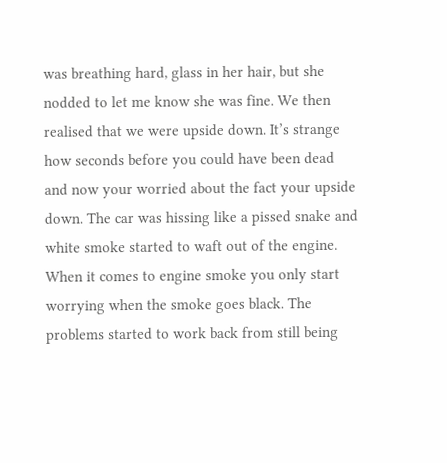was breathing hard, glass in her hair, but she nodded to let me know she was fine. We then realised that we were upside down. It’s strange how seconds before you could have been dead and now your worried about the fact your upside down. The car was hissing like a pissed snake and white smoke started to waft out of the engine. When it comes to engine smoke you only start worrying when the smoke goes black. The problems started to work back from still being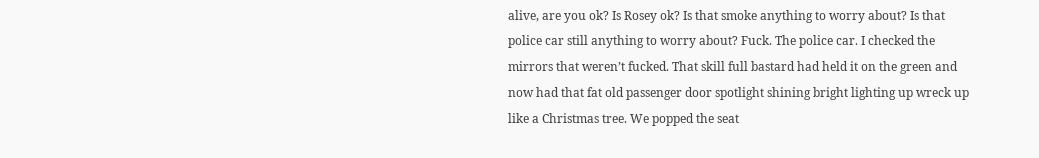alive, are you ok? Is Rosey ok? Is that smoke anything to worry about? Is that police car still anything to worry about? Fuck. The police car. I checked the mirrors that weren’t fucked. That skill full bastard had held it on the green and now had that fat old passenger door spotlight shining bright lighting up wreck up like a Christmas tree. We popped the seat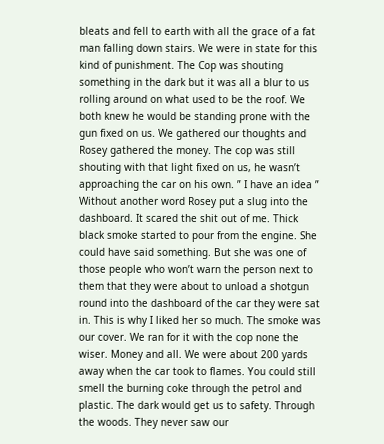bleats and fell to earth with all the grace of a fat man falling down stairs. We were in state for this kind of punishment. The Cop was shouting something in the dark but it was all a blur to us rolling around on what used to be the roof. We both knew he would be standing prone with the gun fixed on us. We gathered our thoughts and Rosey gathered the money. The cop was still shouting with that light fixed on us, he wasn’t approaching the car on his own. ” I have an idea ” Without another word Rosey put a slug into the dashboard. It scared the shit out of me. Thick black smoke started to pour from the engine. She could have said something. But she was one of those people who won’t warn the person next to them that they were about to unload a shotgun round into the dashboard of the car they were sat in. This is why I liked her so much. The smoke was our cover. We ran for it with the cop none the wiser. Money and all. We were about 200 yards away when the car took to flames. You could still smell the burning coke through the petrol and plastic. The dark would get us to safety. Through the woods. They never saw our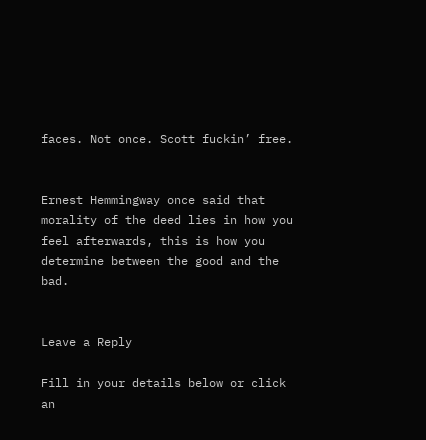faces. Not once. Scott fuckin’ free.


Ernest Hemmingway once said that morality of the deed lies in how you feel afterwards, this is how you determine between the good and the bad.


Leave a Reply

Fill in your details below or click an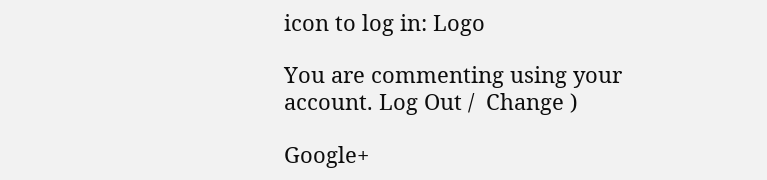icon to log in: Logo

You are commenting using your account. Log Out /  Change )

Google+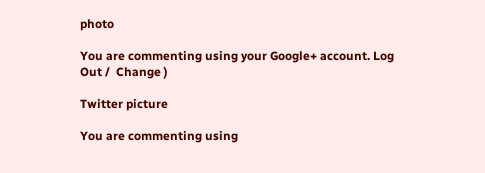photo

You are commenting using your Google+ account. Log Out /  Change )

Twitter picture

You are commenting using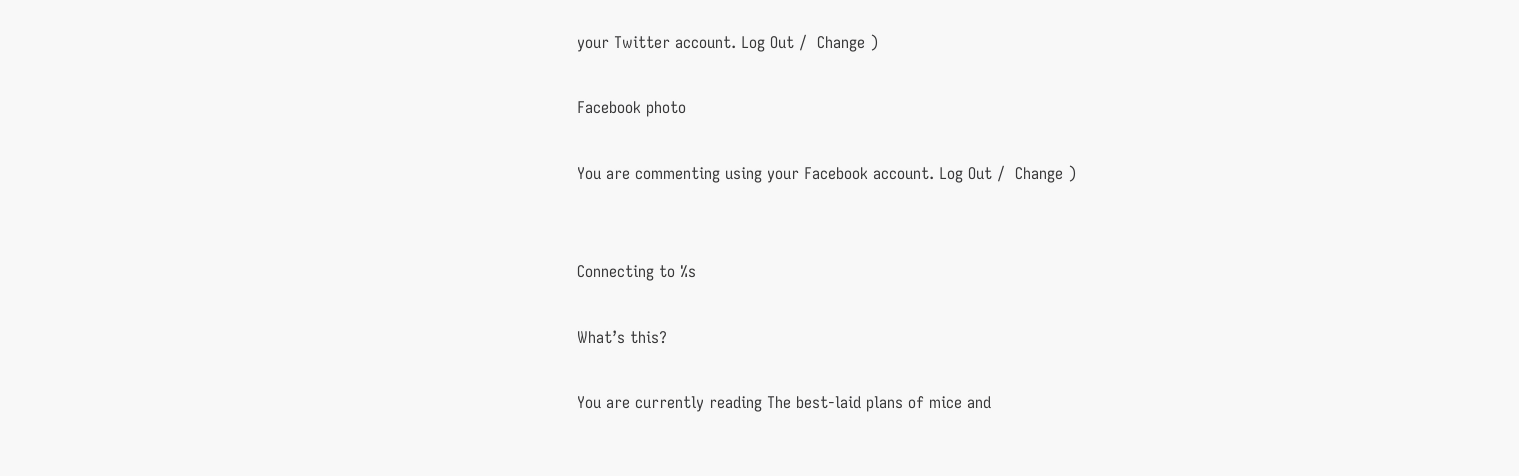your Twitter account. Log Out /  Change )

Facebook photo

You are commenting using your Facebook account. Log Out /  Change )


Connecting to %s

What’s this?

You are currently reading The best-laid plans of mice and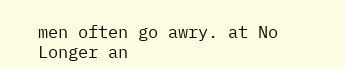men often go awry. at No Longer an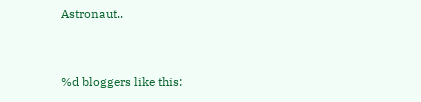Astronaut..


%d bloggers like this: